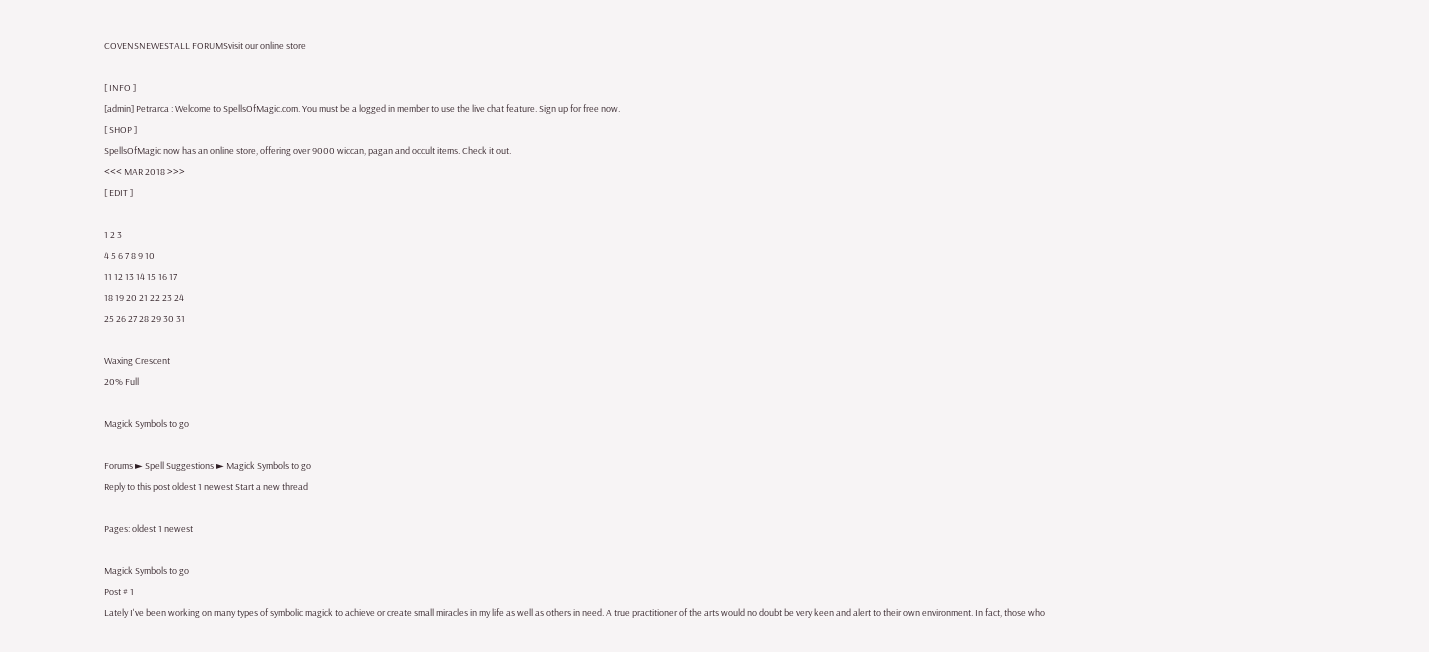COVENSNEWESTALL FORUMSvisit our online store

[ INFO ]
[admin] Petrarca : Welcome to SpellsOfMagic.com. You must be a logged in member to use the live chat feature. Sign up for free now.
[ SHOP ]
SpellsOfMagic now has an online store, offering over 9000 wiccan, pagan and occult items. Check it out.
<<< MAR 2018 >>>
[ EDIT ]

1 2 3
4 5 6 7 8 9 10
11 12 13 14 15 16 17
18 19 20 21 22 23 24
25 26 27 28 29 30 31

Waxing Crescent
20% Full

Magick Symbols to go

Forums ► Spell Suggestions ► Magick Symbols to go
Reply to this post oldest 1 newest Start a new thread

Pages: oldest 1 newest

Magick Symbols to go
Post # 1
Lately I've been working on many types of symbolic magick to achieve or create small miracles in my life as well as others in need. A true practitioner of the arts would no doubt be very keen and alert to their own environment. In fact, those who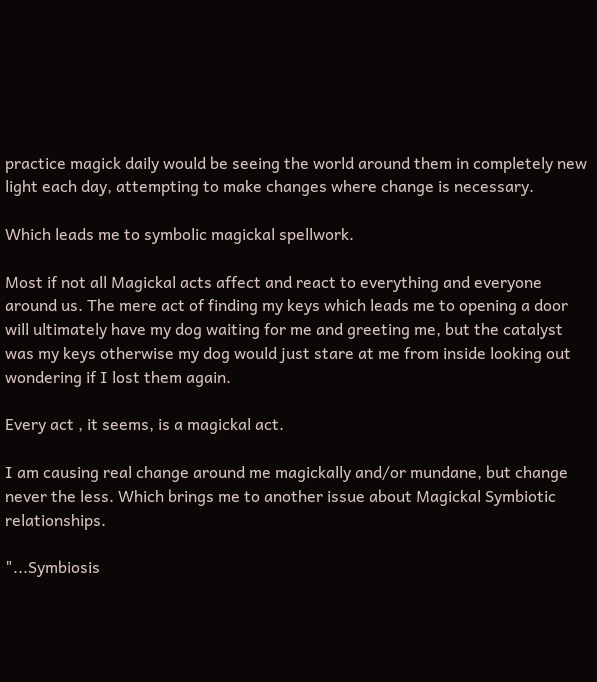practice magick daily would be seeing the world around them in completely new light each day, attempting to make changes where change is necessary.

Which leads me to symbolic magickal spellwork.

Most if not all Magickal acts affect and react to everything and everyone around us. The mere act of finding my keys which leads me to opening a door will ultimately have my dog waiting for me and greeting me, but the catalyst was my keys otherwise my dog would just stare at me from inside looking out wondering if I lost them again.

Every act , it seems, is a magickal act.

I am causing real change around me magickally and/or mundane, but change never the less. Which brings me to another issue about Magickal Symbiotic relationships.

"...Symbiosis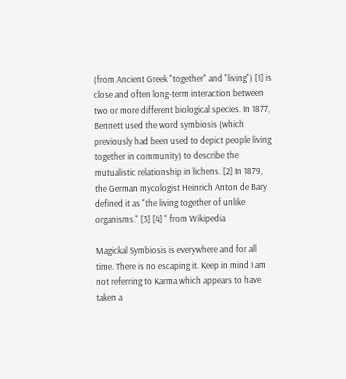(from Ancient Greek "together" and "living") [1] is close and often long-term interaction between two or more different biological species. In 1877, Bennett used the word symbiosis (which previously had been used to depict people living together in community) to describe the mutualistic relationship in lichens. [2] In 1879, the German mycologist Heinrich Anton de Bary defined it as "the living together of unlike organisms." [3] [4] " from Wikipedia

Magickal Symbiosis is everywhere and for all time. There is no escaping it. Keep in mind I am not referring to Karma which appears to have taken a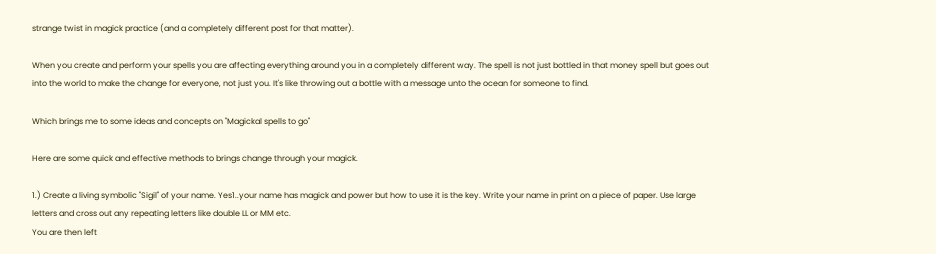strange twist in magick practice (and a completely different post for that matter).

When you create and perform your spells you are affecting everything around you in a completely different way. The spell is not just bottled in that money spell but goes out into the world to make the change for everyone, not just you. It's like throwing out a bottle with a message unto the ocean for someone to find.

Which brings me to some ideas and concepts on "Magickal spells to go"

Here are some quick and effective methods to brings change through your magick.

1.) Create a living symbolic "Sigil" of your name. Yes1..your name has magick and power but how to use it is the key. Write your name in print on a piece of paper. Use large letters and cross out any repeating letters like double LL or MM etc.
You are then left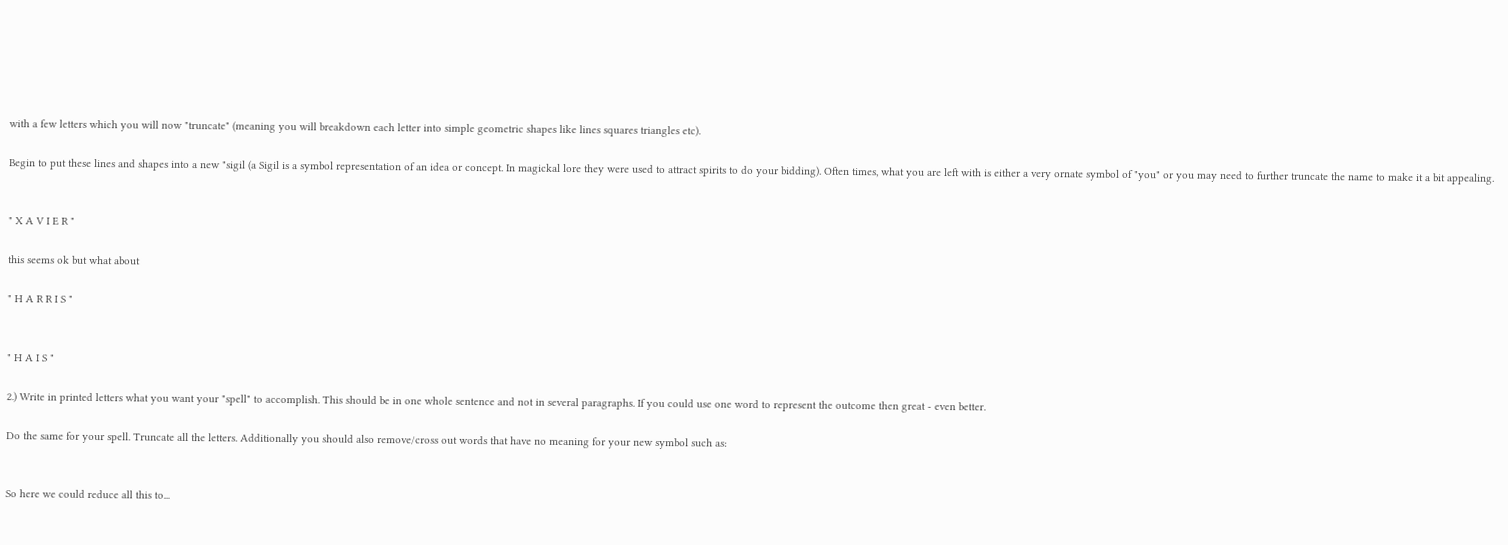with a few letters which you will now "truncate" (meaning you will breakdown each letter into simple geometric shapes like lines squares triangles etc).

Begin to put these lines and shapes into a new "sigil (a Sigil is a symbol representation of an idea or concept. In magickal lore they were used to attract spirits to do your bidding). Often times, what you are left with is either a very ornate symbol of "you" or you may need to further truncate the name to make it a bit appealing.


" X A V I E R "

this seems ok but what about

" H A R R I S "


" H A I S "

2.) Write in printed letters what you want your "spell" to accomplish. This should be in one whole sentence and not in several paragraphs. If you could use one word to represent the outcome then great - even better.

Do the same for your spell. Truncate all the letters. Additionally you should also remove/cross out words that have no meaning for your new symbol such as:


So here we could reduce all this to...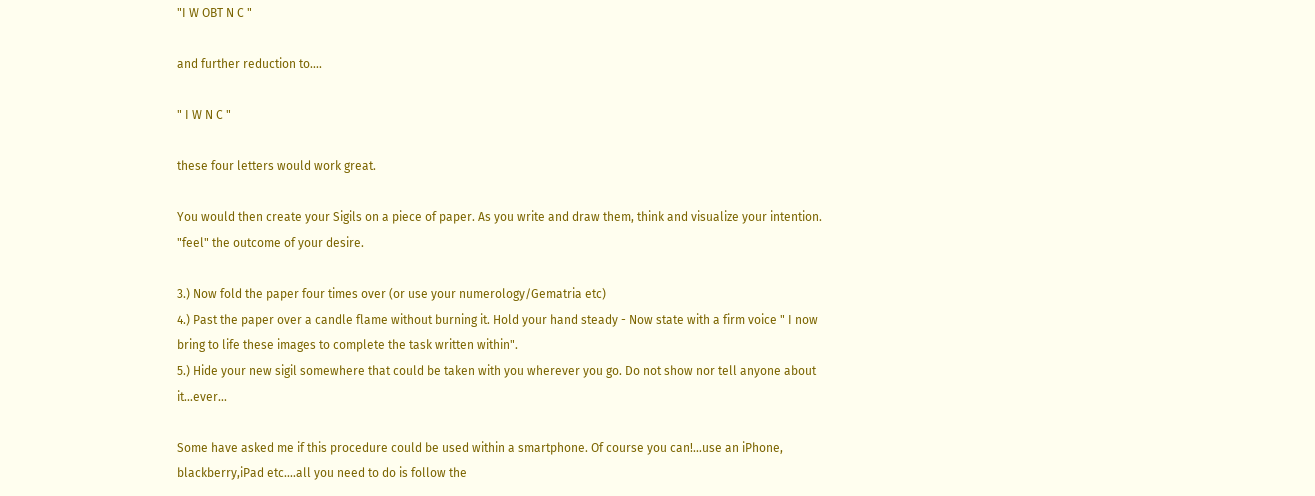"I W OBT N C "

and further reduction to....

" I W N C "

these four letters would work great.

You would then create your Sigils on a piece of paper. As you write and draw them, think and visualize your intention. "feel" the outcome of your desire.

3.) Now fold the paper four times over (or use your numerology/Gematria etc)
4.) Past the paper over a candle flame without burning it. Hold your hand steady - Now state with a firm voice " I now bring to life these images to complete the task written within".
5.) Hide your new sigil somewhere that could be taken with you wherever you go. Do not show nor tell anyone about it...ever...

Some have asked me if this procedure could be used within a smartphone. Of course you can!...use an iPhone, blackberry,iPad etc....all you need to do is follow the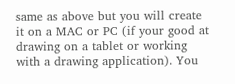same as above but you will create it on a MAC or PC (if your good at drawing on a tablet or working with a drawing application). You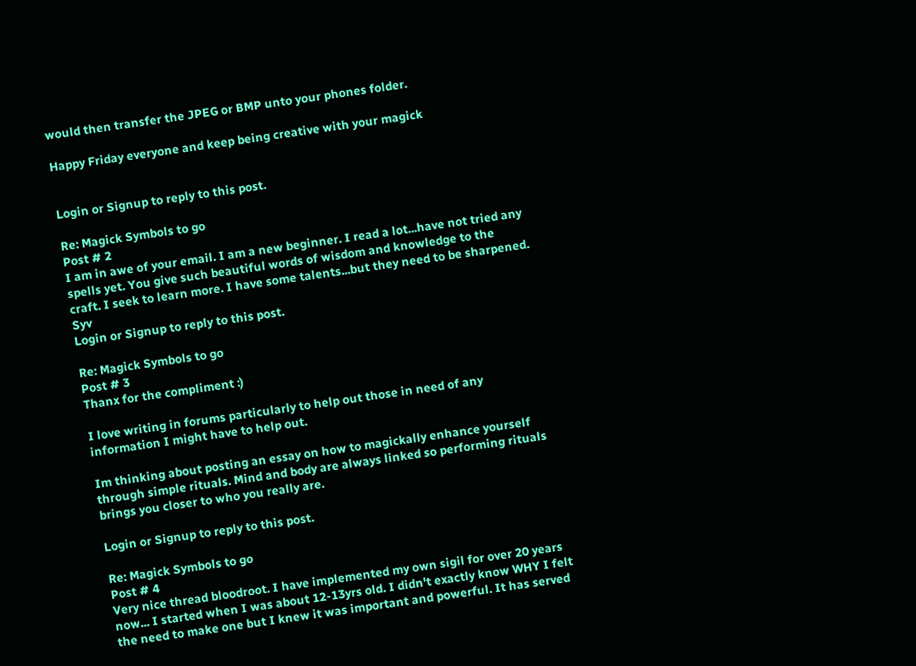would then transfer the JPEG or BMP unto your phones folder.

Happy Friday everyone and keep being creative with your magick


Login or Signup to reply to this post.

Re: Magick Symbols to go
Post # 2
I am in awe of your email. I am a new beginner. I read a lot...have not tried any spells yet. You give such beautiful words of wisdom and knowledge to the craft. I seek to learn more. I have some talents...but they need to be sharpened. Syv
Login or Signup to reply to this post.

Re: Magick Symbols to go
Post # 3
Thanx for the compliment :)

I love writing in forums particularly to help out those in need of any information I might have to help out.

Im thinking about posting an essay on how to magickally enhance yourself through simple rituals. Mind and body are always linked so performing rituals brings you closer to who you really are.

Login or Signup to reply to this post.

Re: Magick Symbols to go
Post # 4
Very nice thread bloodroot. I have implemented my own sigil for over 20 years now... I started when I was about 12-13yrs old. I didn't exactly know WHY I felt the need to make one but I knew it was important and powerful. It has served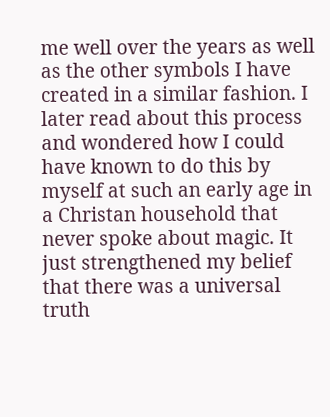me well over the years as well as the other symbols I have created in a similar fashion. I later read about this process and wondered how I could have known to do this by myself at such an early age in a Christan household that never spoke about magic. It just strengthened my belief that there was a universal truth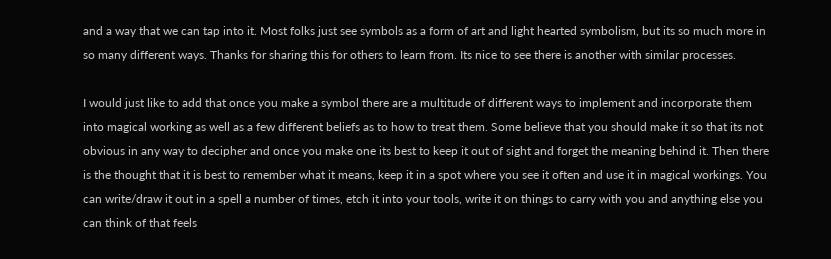and a way that we can tap into it. Most folks just see symbols as a form of art and light hearted symbolism, but its so much more in so many different ways. Thanks for sharing this for others to learn from. Its nice to see there is another with similar processes.

I would just like to add that once you make a symbol there are a multitude of different ways to implement and incorporate them into magical working as well as a few different beliefs as to how to treat them. Some believe that you should make it so that its not obvious in any way to decipher and once you make one its best to keep it out of sight and forget the meaning behind it. Then there is the thought that it is best to remember what it means, keep it in a spot where you see it often and use it in magical workings. You can write/draw it out in a spell a number of times, etch it into your tools, write it on things to carry with you and anything else you can think of that feels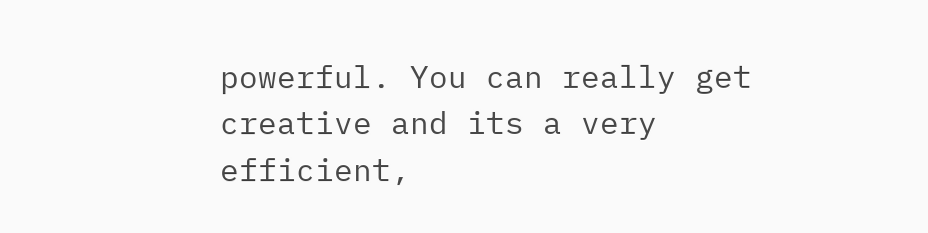powerful. You can really get creative and its a very efficient,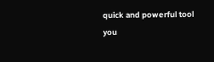quick and powerful tool you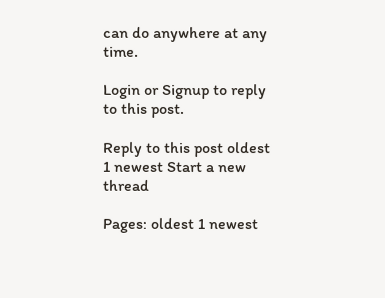can do anywhere at any time.

Login or Signup to reply to this post.

Reply to this post oldest 1 newest Start a new thread

Pages: oldest 1 newest